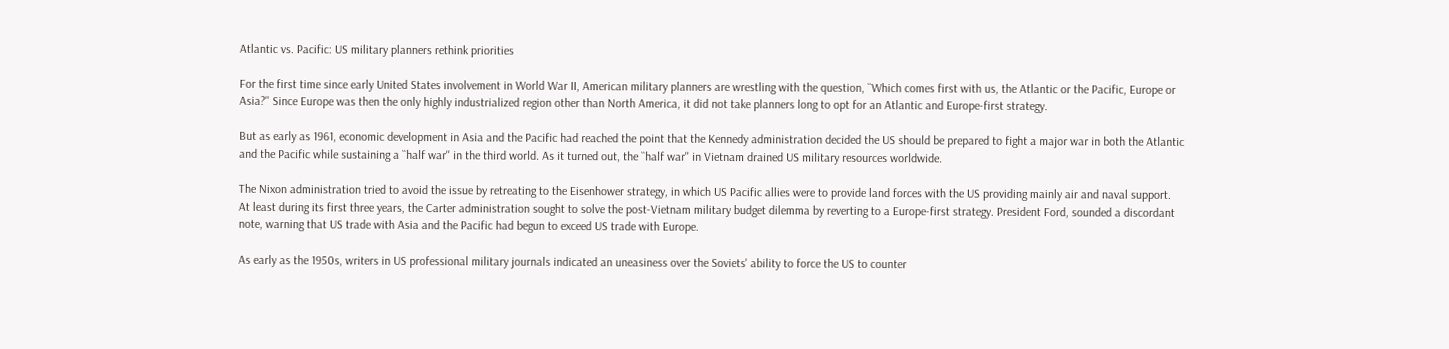Atlantic vs. Pacific: US military planners rethink priorities

For the first time since early United States involvement in World War II, American military planners are wrestling with the question, ``Which comes first with us, the Atlantic or the Pacific, Europe or Asia?'' Since Europe was then the only highly industrialized region other than North America, it did not take planners long to opt for an Atlantic and Europe-first strategy.

But as early as 1961, economic development in Asia and the Pacific had reached the point that the Kennedy administration decided the US should be prepared to fight a major war in both the Atlantic and the Pacific while sustaining a ``half war'' in the third world. As it turned out, the ``half war'' in Vietnam drained US military resources worldwide.

The Nixon administration tried to avoid the issue by retreating to the Eisenhower strategy, in which US Pacific allies were to provide land forces with the US providing mainly air and naval support. At least during its first three years, the Carter administration sought to solve the post-Vietnam military budget dilemma by reverting to a Europe-first strategy. President Ford, sounded a discordant note, warning that US trade with Asia and the Pacific had begun to exceed US trade with Europe.

As early as the 1950s, writers in US professional military journals indicated an uneasiness over the Soviets' ability to force the US to counter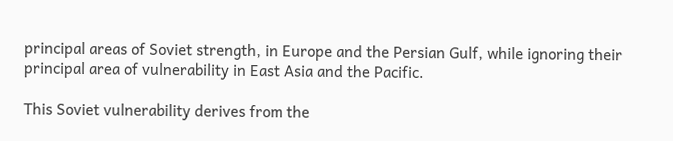principal areas of Soviet strength, in Europe and the Persian Gulf, while ignoring their principal area of vulnerability in East Asia and the Pacific.

This Soviet vulnerability derives from the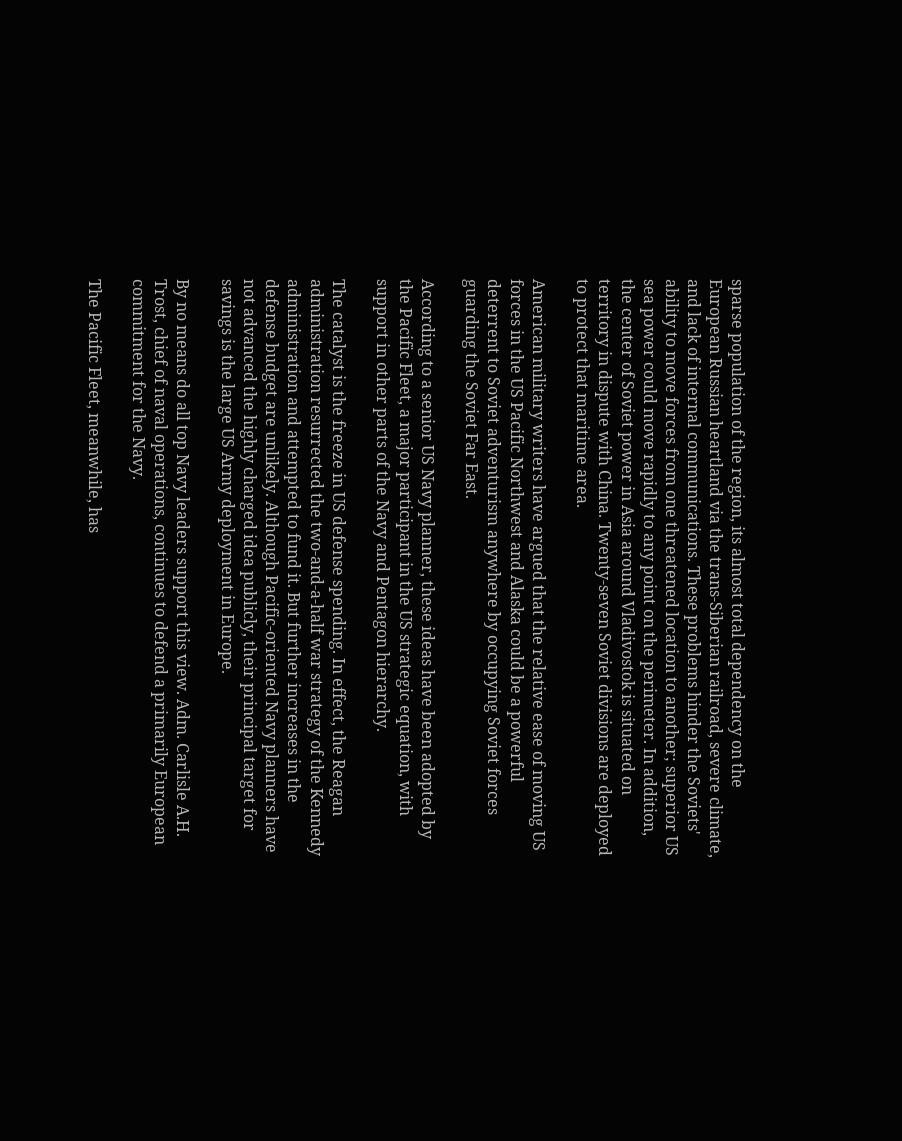sparse population of the region, its almost total dependency on the European Russian heartland via the trans-Siberian railroad, severe climate, and lack of internal communications. These problems hinder the Soviets' ability to move forces from one threatened location to another; superior US sea power could move rapidly to any point on the perimeter. In addition, the center of Soviet power in Asia around Vladivostok is situated on territory in dispute with China. Twenty-seven Soviet divisions are deployed to protect that maritime area.

American military writers have argued that the relative ease of moving US forces in the US Pacific Northwest and Alaska could be a powerful deterrent to Soviet adventurism anywhere by occupying Soviet forces guarding the Soviet Far East.

According to a senior US Navy planner, these ideas have been adopted by the Pacific Fleet, a major participant in the US strategic equation, with support in other parts of the Navy and Pentagon hierarchy.

The catalyst is the freeze in US defense spending. In effect, the Reagan administration resurrected the two-and-a-half war strategy of the Kennedy administration and attempted to fund it. But further increases in the defense budget are unlikely. Although Pacific-oriented Navy planners have not advanced the highly charged idea publicly, their principal target for savings is the large US Army deployment in Europe.

By no means do all top Navy leaders support this view. Adm. Carlisle A.H. Trost, chief of naval operations, continues to defend a primarily European commitment for the Navy.

The Pacific Fleet, meanwhile, has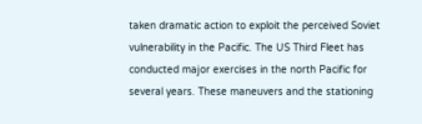taken dramatic action to exploit the perceived Soviet vulnerability in the Pacific. The US Third Fleet has conducted major exercises in the north Pacific for several years. These maneuvers and the stationing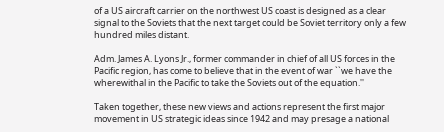of a US aircraft carrier on the northwest US coast is designed as a clear signal to the Soviets that the next target could be Soviet territory only a few hundred miles distant.

Adm. James A. Lyons Jr., former commander in chief of all US forces in the Pacific region, has come to believe that in the event of war ``we have the wherewithal in the Pacific to take the Soviets out of the equation.''

Taken together, these new views and actions represent the first major movement in US strategic ideas since 1942 and may presage a national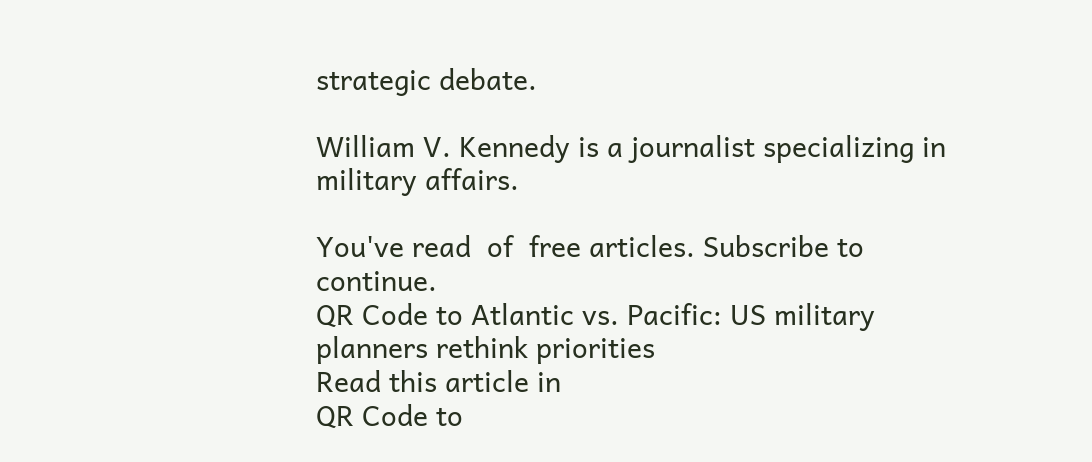strategic debate.

William V. Kennedy is a journalist specializing in military affairs.

You've read  of  free articles. Subscribe to continue.
QR Code to Atlantic vs. Pacific: US military planners rethink priorities
Read this article in
QR Code to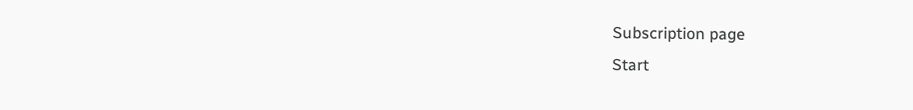Subscription page
Start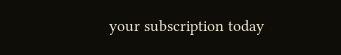your subscription today